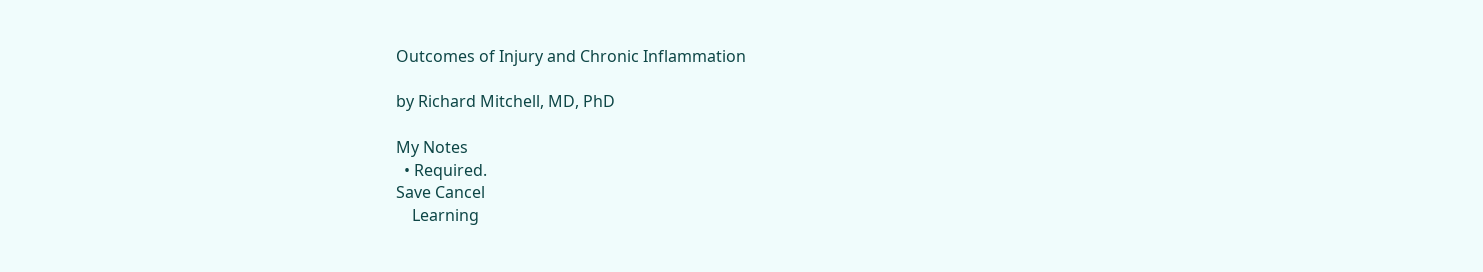Outcomes of Injury and Chronic Inflammation

by Richard Mitchell, MD, PhD

My Notes
  • Required.
Save Cancel
    Learning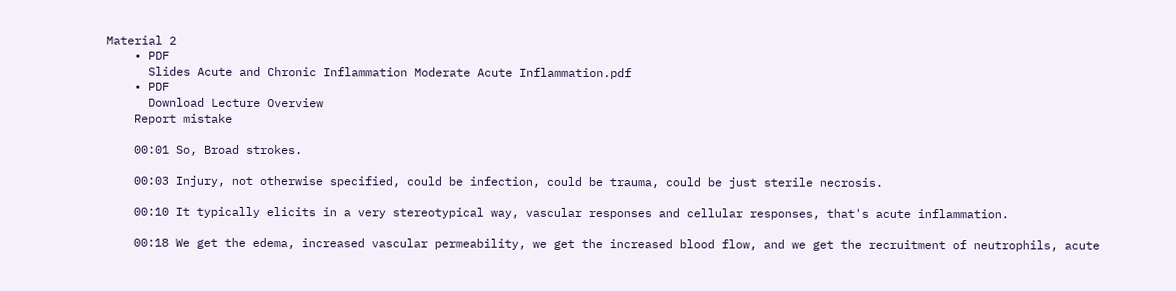Material 2
    • PDF
      Slides Acute and Chronic Inflammation Moderate Acute Inflammation.pdf
    • PDF
      Download Lecture Overview
    Report mistake

    00:01 So, Broad strokes.

    00:03 Injury, not otherwise specified, could be infection, could be trauma, could be just sterile necrosis.

    00:10 It typically elicits in a very stereotypical way, vascular responses and cellular responses, that's acute inflammation.

    00:18 We get the edema, increased vascular permeability, we get the increased blood flow, and we get the recruitment of neutrophils, acute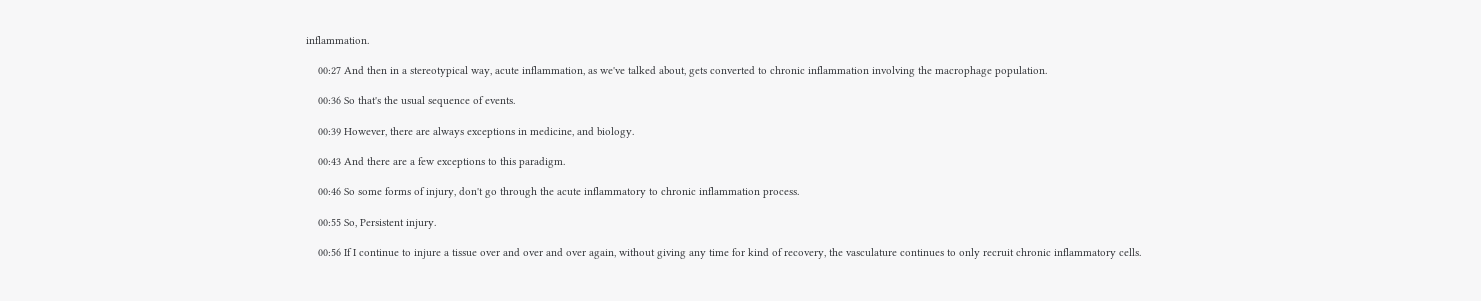inflammation.

    00:27 And then in a stereotypical way, acute inflammation, as we've talked about, gets converted to chronic inflammation involving the macrophage population.

    00:36 So that's the usual sequence of events.

    00:39 However, there are always exceptions in medicine, and biology.

    00:43 And there are a few exceptions to this paradigm.

    00:46 So some forms of injury, don't go through the acute inflammatory to chronic inflammation process.

    00:55 So, Persistent injury.

    00:56 If I continue to injure a tissue over and over and over again, without giving any time for kind of recovery, the vasculature continues to only recruit chronic inflammatory cells.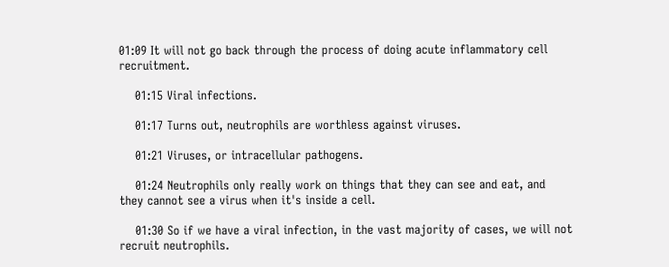01:09 It will not go back through the process of doing acute inflammatory cell recruitment.

    01:15 Viral infections.

    01:17 Turns out, neutrophils are worthless against viruses.

    01:21 Viruses, or intracellular pathogens.

    01:24 Neutrophils only really work on things that they can see and eat, and they cannot see a virus when it's inside a cell.

    01:30 So if we have a viral infection, in the vast majority of cases, we will not recruit neutrophils.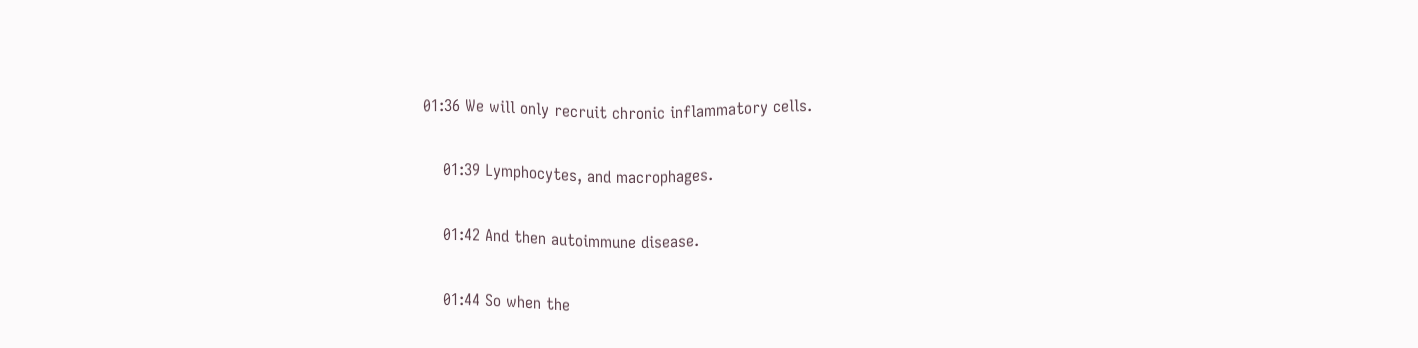01:36 We will only recruit chronic inflammatory cells.

    01:39 Lymphocytes, and macrophages.

    01:42 And then autoimmune disease.

    01:44 So when the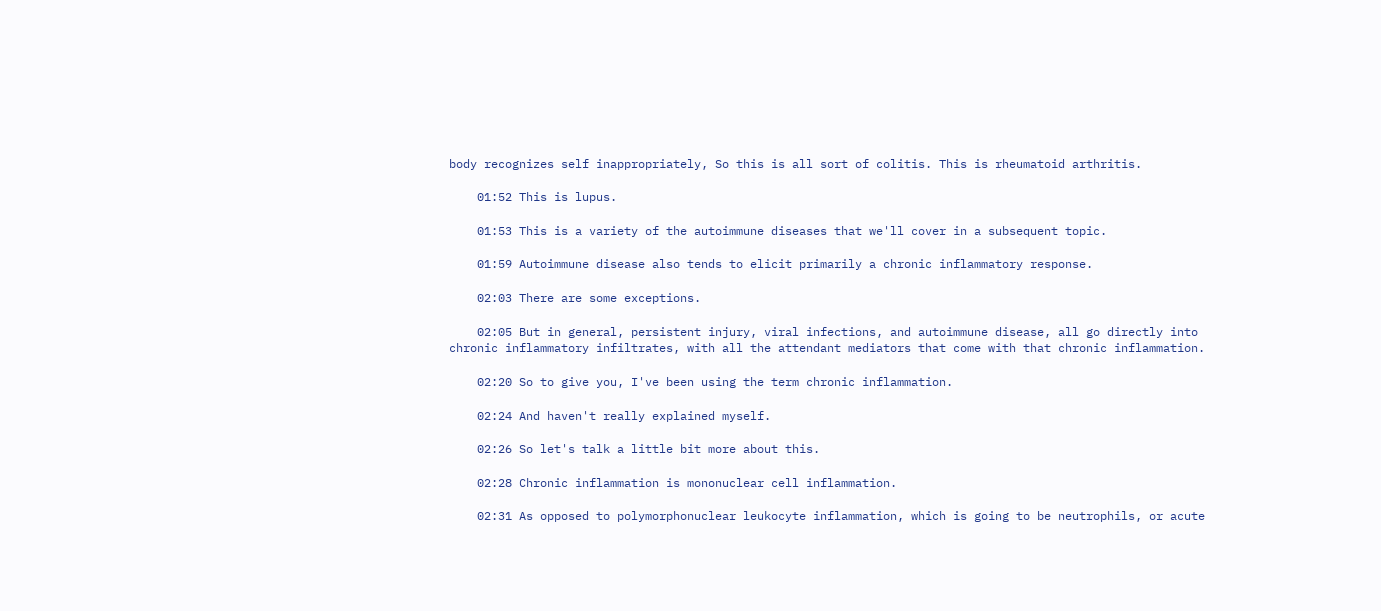body recognizes self inappropriately, So this is all sort of colitis. This is rheumatoid arthritis.

    01:52 This is lupus.

    01:53 This is a variety of the autoimmune diseases that we'll cover in a subsequent topic.

    01:59 Autoimmune disease also tends to elicit primarily a chronic inflammatory response.

    02:03 There are some exceptions.

    02:05 But in general, persistent injury, viral infections, and autoimmune disease, all go directly into chronic inflammatory infiltrates, with all the attendant mediators that come with that chronic inflammation.

    02:20 So to give you, I've been using the term chronic inflammation.

    02:24 And haven't really explained myself.

    02:26 So let's talk a little bit more about this.

    02:28 Chronic inflammation is mononuclear cell inflammation.

    02:31 As opposed to polymorphonuclear leukocyte inflammation, which is going to be neutrophils, or acute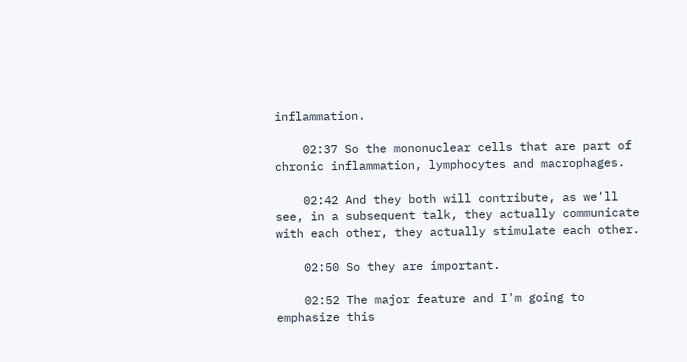inflammation.

    02:37 So the mononuclear cells that are part of chronic inflammation, lymphocytes and macrophages.

    02:42 And they both will contribute, as we'll see, in a subsequent talk, they actually communicate with each other, they actually stimulate each other.

    02:50 So they are important.

    02:52 The major feature and I'm going to emphasize this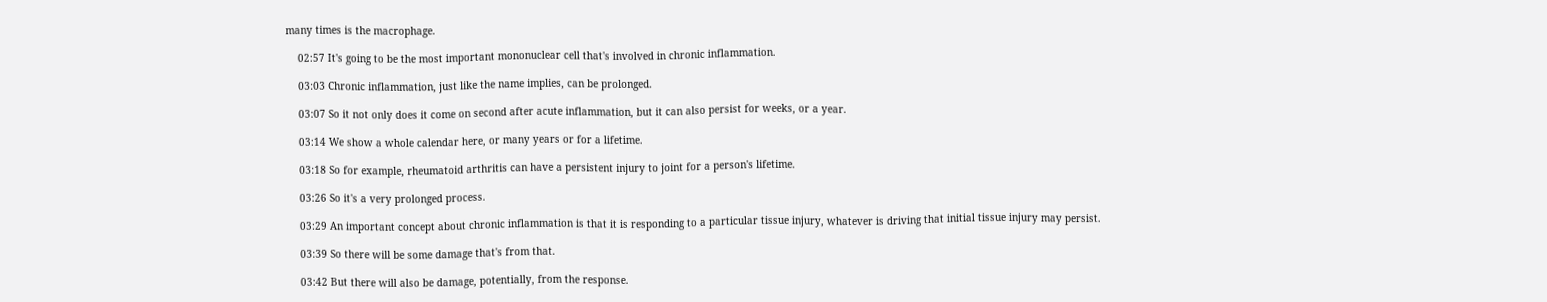many times is the macrophage.

    02:57 It's going to be the most important mononuclear cell that's involved in chronic inflammation.

    03:03 Chronic inflammation, just like the name implies, can be prolonged.

    03:07 So it not only does it come on second after acute inflammation, but it can also persist for weeks, or a year.

    03:14 We show a whole calendar here, or many years or for a lifetime.

    03:18 So for example, rheumatoid arthritis can have a persistent injury to joint for a person's lifetime.

    03:26 So it's a very prolonged process.

    03:29 An important concept about chronic inflammation is that it is responding to a particular tissue injury, whatever is driving that initial tissue injury may persist.

    03:39 So there will be some damage that's from that.

    03:42 But there will also be damage, potentially, from the response.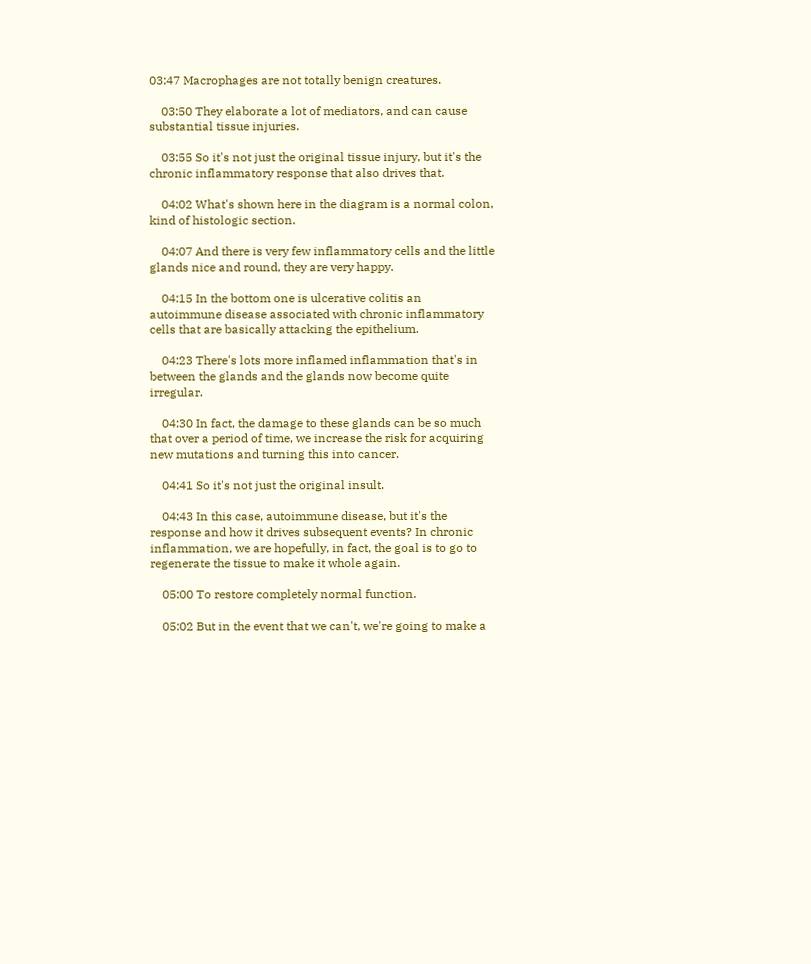03:47 Macrophages are not totally benign creatures.

    03:50 They elaborate a lot of mediators, and can cause substantial tissue injuries.

    03:55 So it's not just the original tissue injury, but it's the chronic inflammatory response that also drives that.

    04:02 What's shown here in the diagram is a normal colon, kind of histologic section.

    04:07 And there is very few inflammatory cells and the little glands nice and round, they are very happy.

    04:15 In the bottom one is ulcerative colitis an autoimmune disease associated with chronic inflammatory cells that are basically attacking the epithelium.

    04:23 There's lots more inflamed inflammation that's in between the glands and the glands now become quite irregular.

    04:30 In fact, the damage to these glands can be so much that over a period of time, we increase the risk for acquiring new mutations and turning this into cancer.

    04:41 So it's not just the original insult.

    04:43 In this case, autoimmune disease, but it's the response and how it drives subsequent events? In chronic inflammation, we are hopefully, in fact, the goal is to go to regenerate the tissue to make it whole again.

    05:00 To restore completely normal function.

    05:02 But in the event that we can't, we're going to make a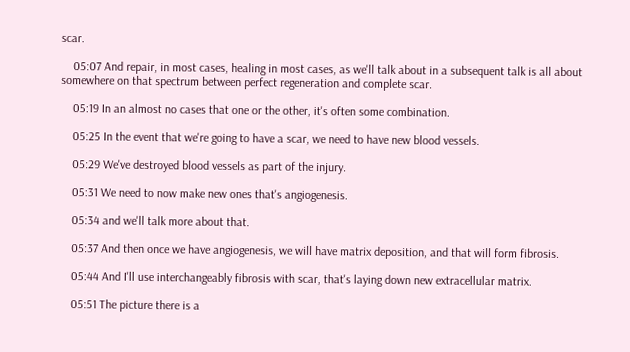scar.

    05:07 And repair, in most cases, healing in most cases, as we'll talk about in a subsequent talk is all about somewhere on that spectrum between perfect regeneration and complete scar.

    05:19 In an almost no cases that one or the other, it's often some combination.

    05:25 In the event that we're going to have a scar, we need to have new blood vessels.

    05:29 We've destroyed blood vessels as part of the injury.

    05:31 We need to now make new ones that's angiogenesis.

    05:34 and we'll talk more about that.

    05:37 And then once we have angiogenesis, we will have matrix deposition, and that will form fibrosis.

    05:44 And I'll use interchangeably fibrosis with scar, that's laying down new extracellular matrix.

    05:51 The picture there is a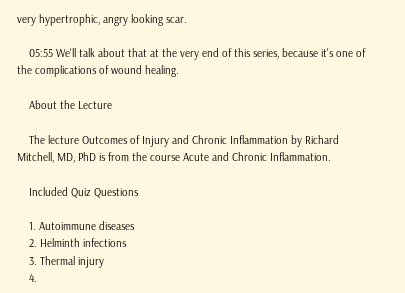very hypertrophic, angry looking scar.

    05:55 We'll talk about that at the very end of this series, because it's one of the complications of wound healing.

    About the Lecture

    The lecture Outcomes of Injury and Chronic Inflammation by Richard Mitchell, MD, PhD is from the course Acute and Chronic Inflammation.

    Included Quiz Questions

    1. Autoimmune diseases
    2. Helminth infections
    3. Thermal injury
    4.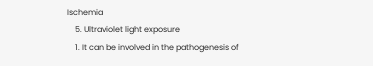Ischemia
    5. Ultraviolet light exposure
    1. It can be involved in the pathogenesis of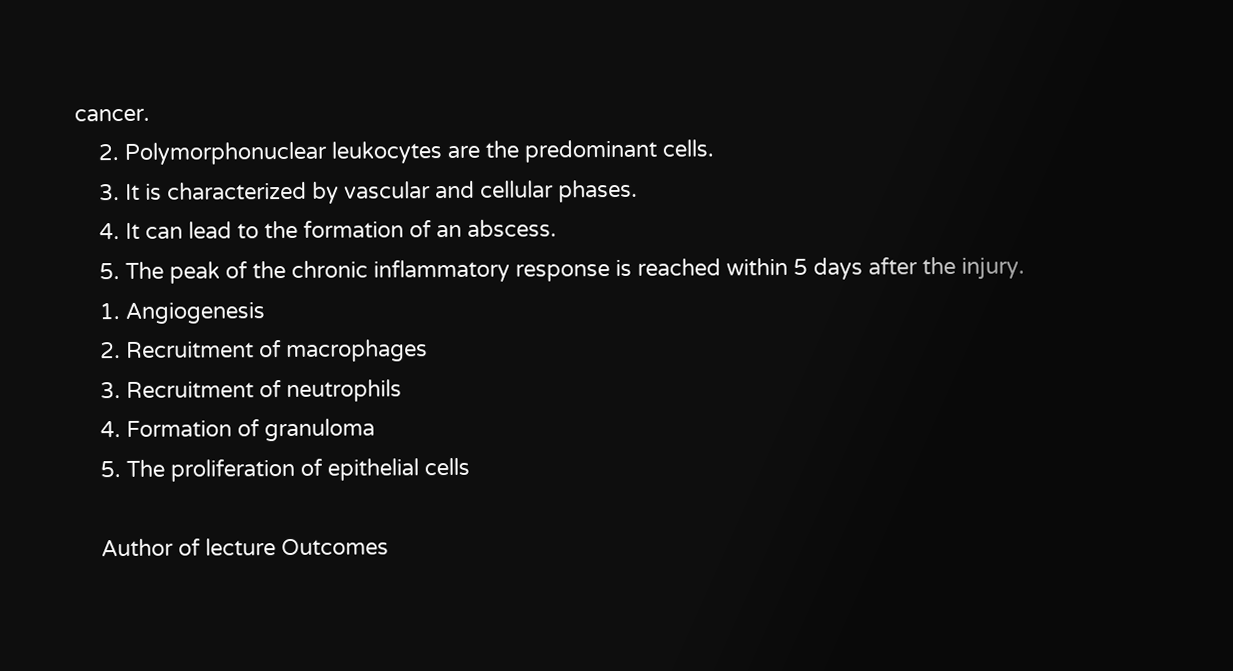cancer.
    2. Polymorphonuclear leukocytes are the predominant cells.
    3. It is characterized by vascular and cellular phases.
    4. It can lead to the formation of an abscess.
    5. The peak of the chronic inflammatory response is reached within 5 days after the injury.
    1. Angiogenesis
    2. Recruitment of macrophages
    3. Recruitment of neutrophils
    4. Formation of granuloma
    5. The proliferation of epithelial cells

    Author of lecture Outcomes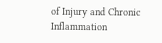of Injury and Chronic Inflammation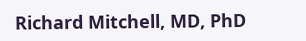Richard Mitchell, MD, PhD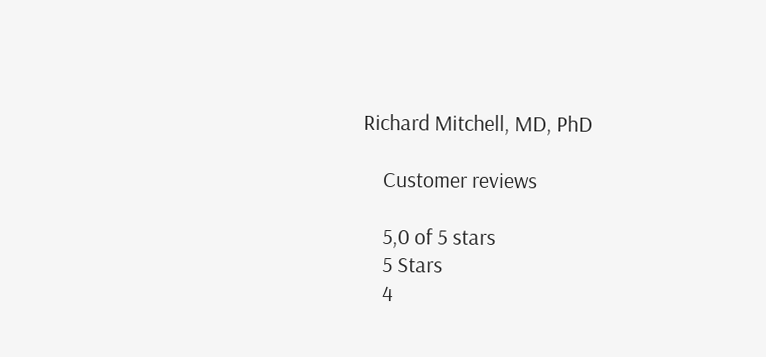Richard Mitchell, MD, PhD

    Customer reviews

    5,0 of 5 stars
    5 Stars
    4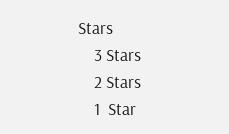Stars
    3 Stars
    2 Stars
    1  Star